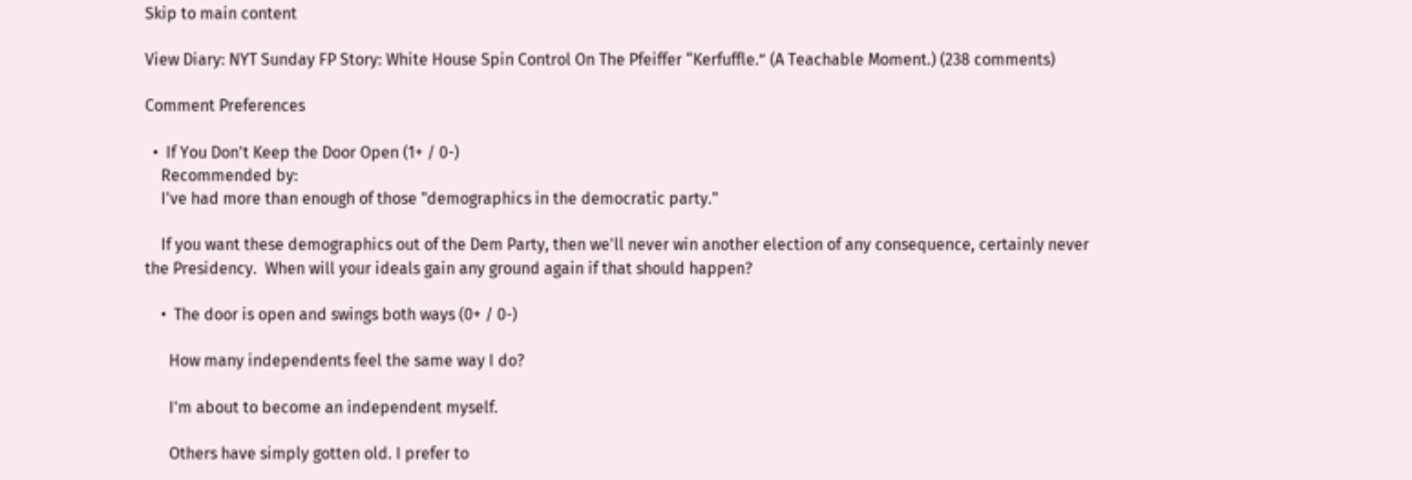Skip to main content

View Diary: NYT Sunday FP Story: White House Spin Control On The Pfeiffer “Kerfuffle.” (A Teachable Moment.) (238 comments)

Comment Preferences

  •  If You Don't Keep the Door Open (1+ / 0-)
    Recommended by:
    I've had more than enough of those "demographics in the democratic party."

    If you want these demographics out of the Dem Party, then we'll never win another election of any consequence, certainly never the Presidency.  When will your ideals gain any ground again if that should happen?

    •  The door is open and swings both ways (0+ / 0-)

      How many independents feel the same way I do?

      I'm about to become an independent myself.

      Others have simply gotten old. I prefer to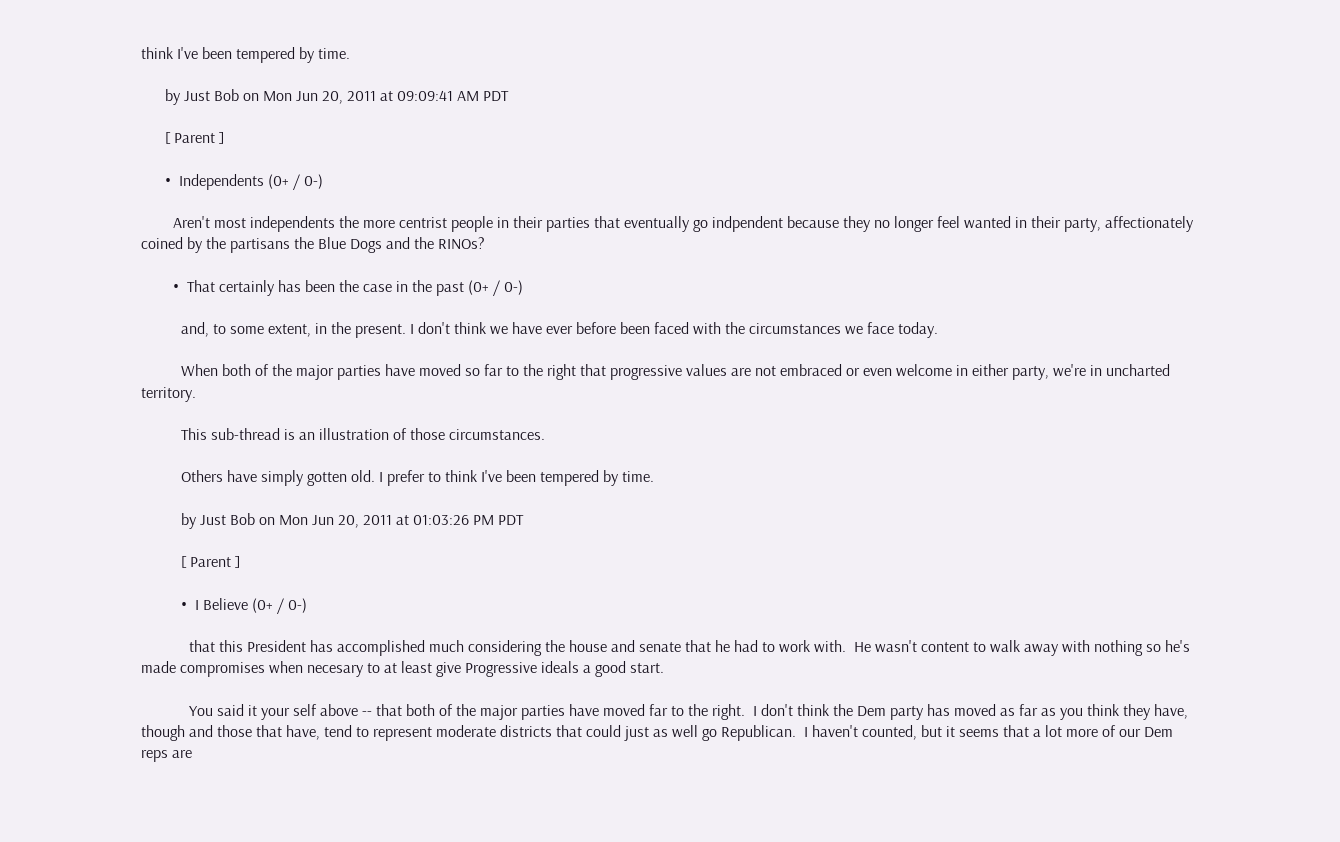think I've been tempered by time.

      by Just Bob on Mon Jun 20, 2011 at 09:09:41 AM PDT

      [ Parent ]

      •  Independents (0+ / 0-)

        Aren't most independents the more centrist people in their parties that eventually go indpendent because they no longer feel wanted in their party, affectionately coined by the partisans the Blue Dogs and the RINOs?

        •  That certainly has been the case in the past (0+ / 0-)

          and, to some extent, in the present. I don't think we have ever before been faced with the circumstances we face today.

          When both of the major parties have moved so far to the right that progressive values are not embraced or even welcome in either party, we're in uncharted territory.

          This sub-thread is an illustration of those circumstances.

          Others have simply gotten old. I prefer to think I've been tempered by time.

          by Just Bob on Mon Jun 20, 2011 at 01:03:26 PM PDT

          [ Parent ]

          •  I Believe (0+ / 0-)

            that this President has accomplished much considering the house and senate that he had to work with.  He wasn't content to walk away with nothing so he's made compromises when necesary to at least give Progressive ideals a good start.

            You said it your self above -- that both of the major parties have moved far to the right.  I don't think the Dem party has moved as far as you think they have, though and those that have, tend to represent moderate districts that could just as well go Republican.  I haven't counted, but it seems that a lot more of our Dem reps are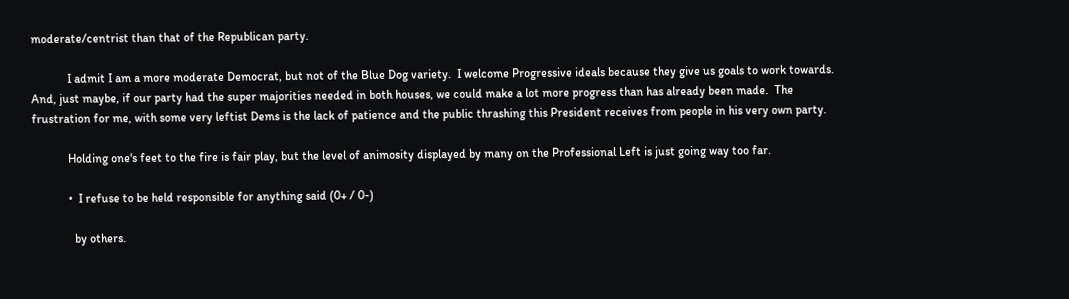moderate/centrist than that of the Republican party.

            I admit I am a more moderate Democrat, but not of the Blue Dog variety.  I welcome Progressive ideals because they give us goals to work towards.  And, just maybe, if our party had the super majorities needed in both houses, we could make a lot more progress than has already been made.  The frustration for me, with some very leftist Dems is the lack of patience and the public thrashing this President receives from people in his very own party.

            Holding one's feet to the fire is fair play, but the level of animosity displayed by many on the Professional Left is just going way too far.

            •  I refuse to be held responsible for anything said (0+ / 0-)

              by others.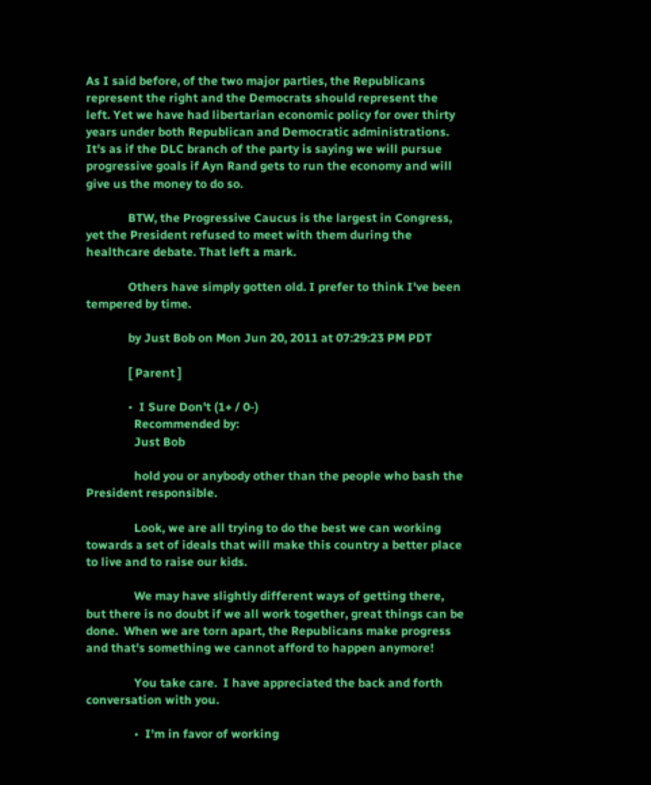As I said before, of the two major parties, the Republicans represent the right and the Democrats should represent the left. Yet we have had libertarian economic policy for over thirty years under both Republican and Democratic administrations. It's as if the DLC branch of the party is saying we will pursue progressive goals if Ayn Rand gets to run the economy and will give us the money to do so.

              BTW, the Progressive Caucus is the largest in Congress, yet the President refused to meet with them during the healthcare debate. That left a mark.

              Others have simply gotten old. I prefer to think I've been tempered by time.

              by Just Bob on Mon Jun 20, 2011 at 07:29:23 PM PDT

              [ Parent ]

              •  I Sure Don't (1+ / 0-)
                Recommended by:
                Just Bob

                hold you or anybody other than the people who bash the President responsible.

                Look, we are all trying to do the best we can working towards a set of ideals that will make this country a better place to live and to raise our kids.

                We may have slightly different ways of getting there, but there is no doubt if we all work together, great things can be done.  When we are torn apart, the Republicans make progress and that's something we cannot afford to happen anymore!

                You take care.  I have appreciated the back and forth conversation with you.

                •  I'm in favor of working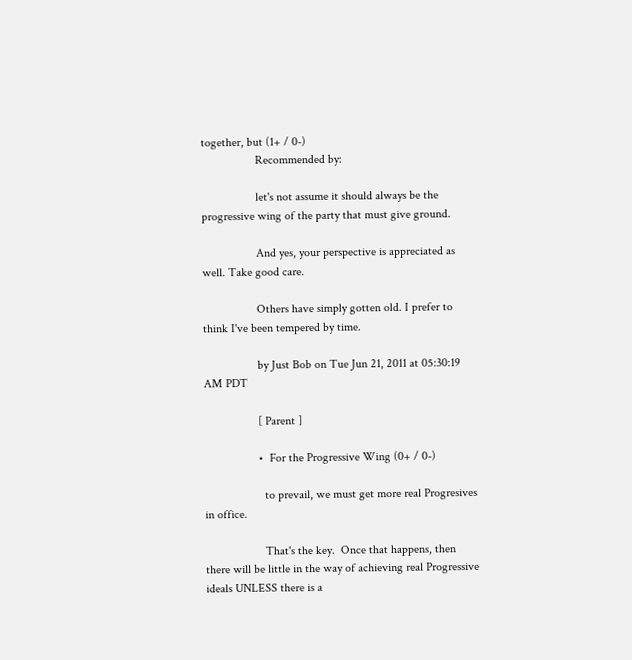together, but (1+ / 0-)
                  Recommended by:

                  let's not assume it should always be the progressive wing of the party that must give ground.

                  And yes, your perspective is appreciated as well. Take good care.

                  Others have simply gotten old. I prefer to think I've been tempered by time.

                  by Just Bob on Tue Jun 21, 2011 at 05:30:19 AM PDT

                  [ Parent ]

                  •  For the Progressive Wing (0+ / 0-)

                    to prevail, we must get more real Progresives in office.

                    That's the key.  Once that happens, then there will be little in the way of achieving real Progressive ideals UNLESS there is a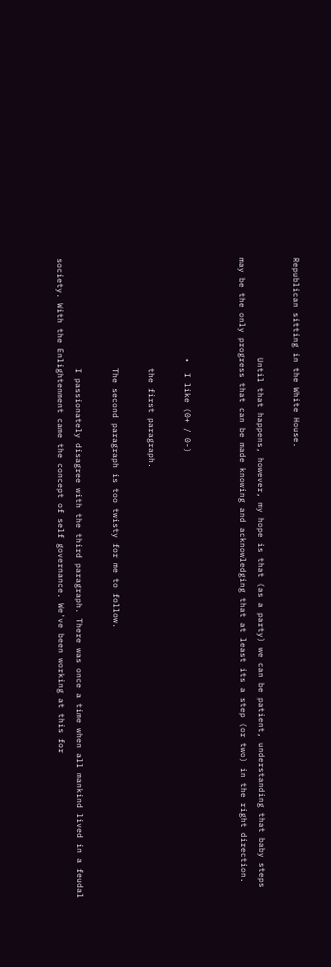Republican sitting in the White House.

                    Until that happens, however, my hope is that (as a party) we can be patient, understanding that baby steps may be the only progress that can be made knowing and acknowledging that at least its a step (or two) in the right direction.


                    •  I like (0+ / 0-)

                      the first paragraph.

                      The second paragraph is too twisty for me to follow.

                      I passionately disagree with the third paragraph. There was once a time when all mankind lived in a feudal society. With the Enlightenment came the concept of self governance. We've been working at this for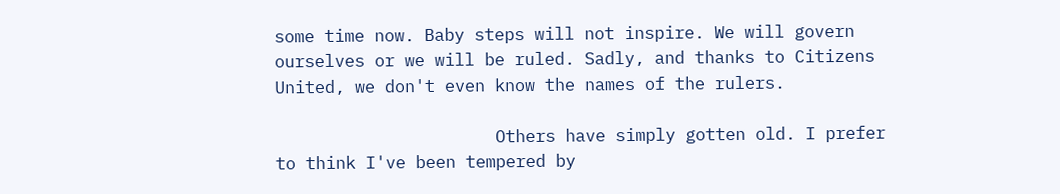some time now. Baby steps will not inspire. We will govern ourselves or we will be ruled. Sadly, and thanks to Citizens United, we don't even know the names of the rulers.

                      Others have simply gotten old. I prefer to think I've been tempered by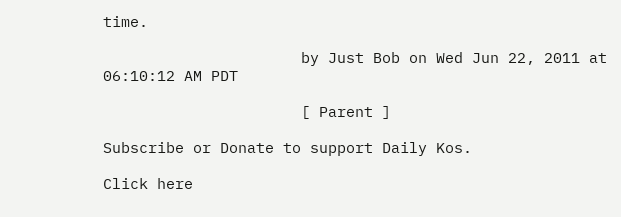time.

                      by Just Bob on Wed Jun 22, 2011 at 06:10:12 AM PDT

                      [ Parent ]

Subscribe or Donate to support Daily Kos.

Click here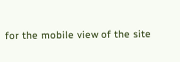for the mobile view of the site